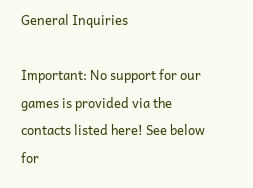General Inquiries

Important: No support for our games is provided via the contacts listed here! See below for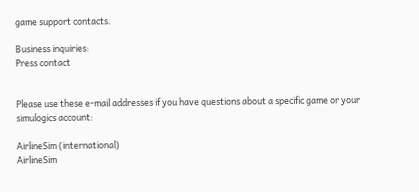game support contacts.

Business inquiries:
Press contact


Please use these e-mail addresses if you have questions about a specific game or your simulogics account:

AirlineSim (international)
AirlineSim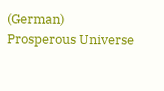(German)
Prosperous Universe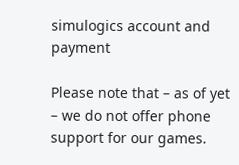simulogics account and payment

Please note that – as of yet – we do not offer phone support for our games.